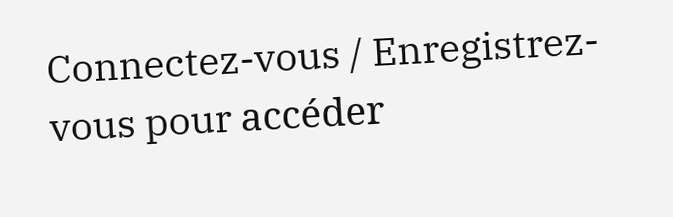Connectez-vous / Enregistrez-vous pour accéder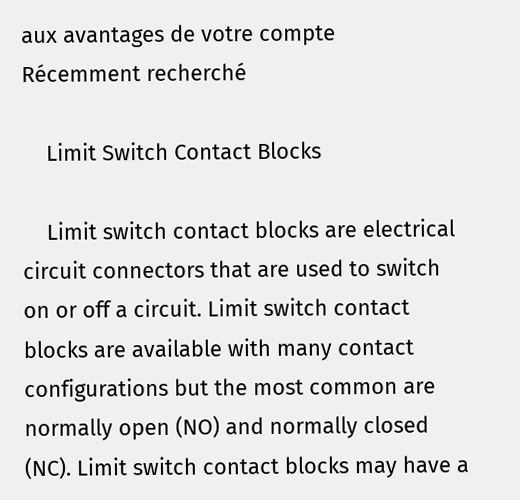aux avantages de votre compte
Récemment recherché

    Limit Switch Contact Blocks

    Limit switch contact blocks are electrical circuit connectors that are used to switch on or off a circuit. Limit switch contact blocks are available with many contact configurations but the most common are normally open (NO) and normally closed (NC). Limit switch contact blocks may have a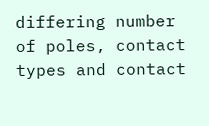differing number of poles, contact types and contact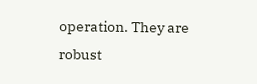operation. They are robust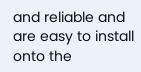and reliable and are easy to install onto the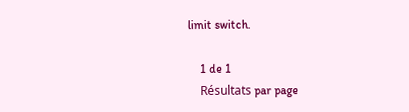limit switch.

    1 de 1
    Résultats par page